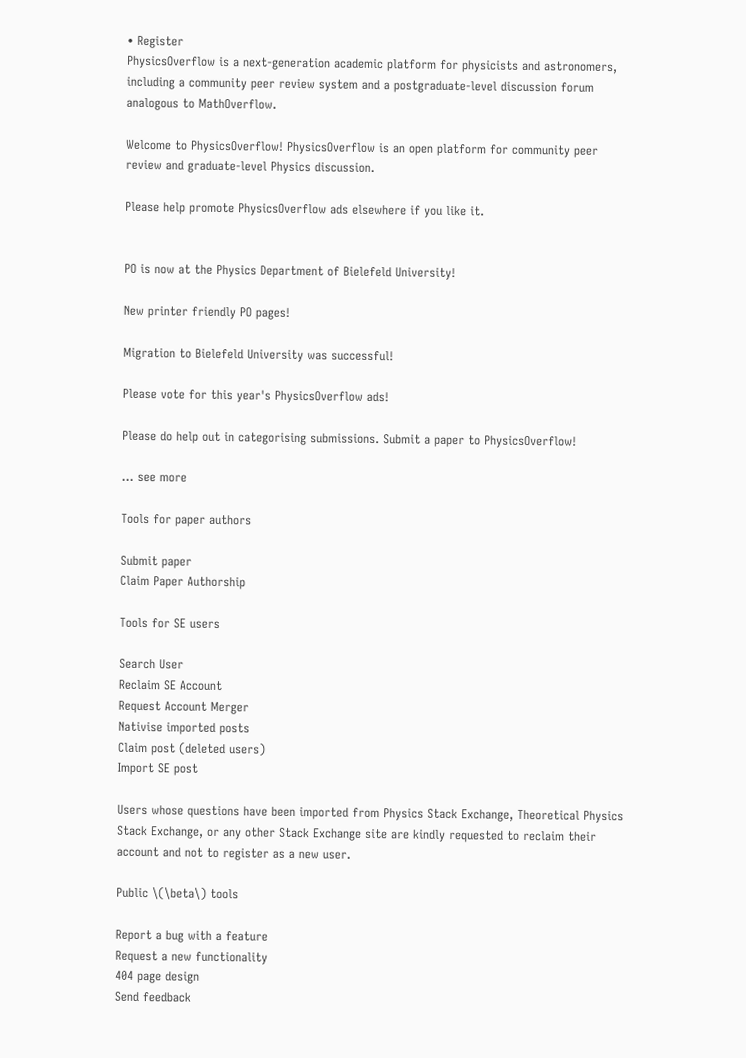• Register
PhysicsOverflow is a next-generation academic platform for physicists and astronomers, including a community peer review system and a postgraduate-level discussion forum analogous to MathOverflow.

Welcome to PhysicsOverflow! PhysicsOverflow is an open platform for community peer review and graduate-level Physics discussion.

Please help promote PhysicsOverflow ads elsewhere if you like it.


PO is now at the Physics Department of Bielefeld University!

New printer friendly PO pages!

Migration to Bielefeld University was successful!

Please vote for this year's PhysicsOverflow ads!

Please do help out in categorising submissions. Submit a paper to PhysicsOverflow!

... see more

Tools for paper authors

Submit paper
Claim Paper Authorship

Tools for SE users

Search User
Reclaim SE Account
Request Account Merger
Nativise imported posts
Claim post (deleted users)
Import SE post

Users whose questions have been imported from Physics Stack Exchange, Theoretical Physics Stack Exchange, or any other Stack Exchange site are kindly requested to reclaim their account and not to register as a new user.

Public \(\beta\) tools

Report a bug with a feature
Request a new functionality
404 page design
Send feedback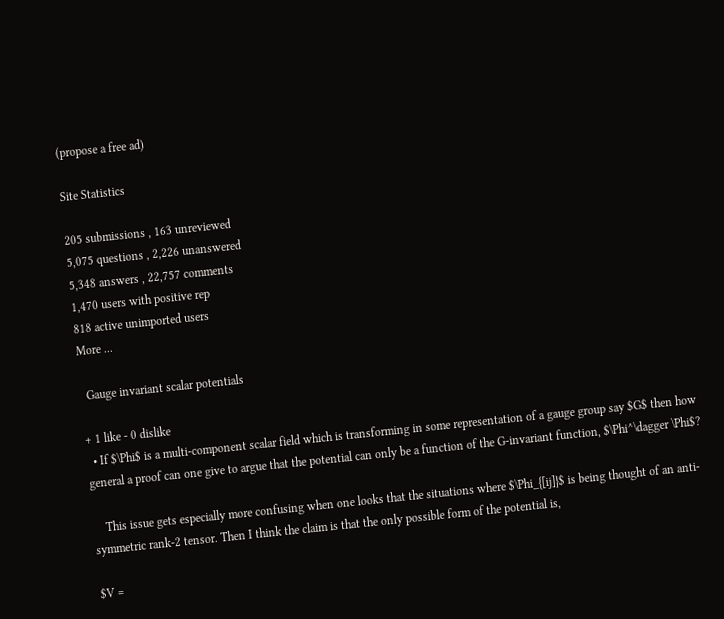(propose a free ad)

Site Statistics

205 submissions , 163 unreviewed
5,075 questions , 2,226 unanswered
5,348 answers , 22,757 comments
1,470 users with positive rep
818 active unimported users
More ...

  Gauge invariant scalar potentials

+ 1 like - 0 dislike
  • If $\Phi$ is a multi-component scalar field which is transforming in some representation of a gauge group say $G$ then how general a proof can one give to argue that the potential can only be a function of the G-invariant function, $\Phi^\dagger \Phi$?

    This issue gets especially more confusing when one looks that the situations where $\Phi_{[ij]}$ is being thought of an anti-symmetric rank-2 tensor. Then I think the claim is that the only possible form of the potential is,

$V =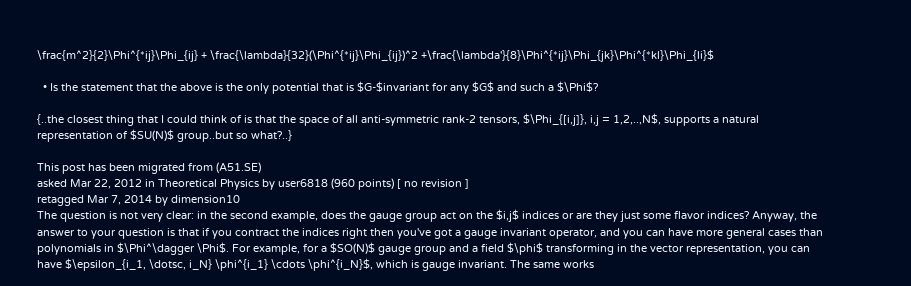\frac{m^2}{2}\Phi^{*ij}\Phi_{ij} + \frac{\lambda}{32}(\Phi^{*ij}\Phi_{ij})^2 +\frac{\lambda'}{8}\Phi^{*ij}\Phi_{jk}\Phi^{*kl}\Phi_{li}$

  • Is the statement that the above is the only potential that is $G-$invariant for any $G$ and such a $\Phi$?

{..the closest thing that I could think of is that the space of all anti-symmetric rank-2 tensors, $\Phi_{[i,j]}, i,j = 1,2,..,N$, supports a natural representation of $SU(N)$ group..but so what?..}

This post has been migrated from (A51.SE)
asked Mar 22, 2012 in Theoretical Physics by user6818 (960 points) [ no revision ]
retagged Mar 7, 2014 by dimension10
The question is not very clear: in the second example, does the gauge group act on the $i,j$ indices or are they just some flavor indices? Anyway, the answer to your question is that if you contract the indices right then you've got a gauge invariant operator, and you can have more general cases than polynomials in $\Phi^\dagger \Phi$. For example, for a $SO(N)$ gauge group and a field $\phi$ transforming in the vector representation, you can have $\epsilon_{i_1, \dotsc, i_N} \phi^{i_1} \cdots \phi^{i_N}$, which is gauge invariant. The same works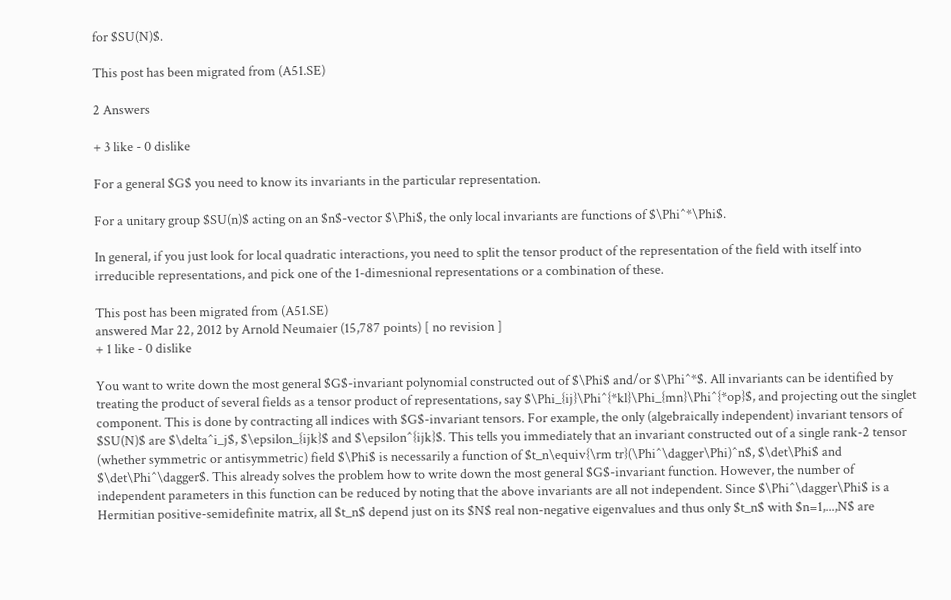for $SU(N)$.

This post has been migrated from (A51.SE)

2 Answers

+ 3 like - 0 dislike

For a general $G$ you need to know its invariants in the particular representation.

For a unitary group $SU(n)$ acting on an $n$-vector $\Phi$, the only local invariants are functions of $\Phi^*\Phi$.

In general, if you just look for local quadratic interactions, you need to split the tensor product of the representation of the field with itself into irreducible representations, and pick one of the 1-dimesnional representations or a combination of these.

This post has been migrated from (A51.SE)
answered Mar 22, 2012 by Arnold Neumaier (15,787 points) [ no revision ]
+ 1 like - 0 dislike

You want to write down the most general $G$-invariant polynomial constructed out of $\Phi$ and/or $\Phi^*$. All invariants can be identified by treating the product of several fields as a tensor product of representations, say $\Phi_{ij}\Phi^{*kl}\Phi_{mn}\Phi^{*op}$, and projecting out the singlet component. This is done by contracting all indices with $G$-invariant tensors. For example, the only (algebraically independent) invariant tensors of $SU(N)$ are $\delta^i_j$, $\epsilon_{ijk}$ and $\epsilon^{ijk}$. This tells you immediately that an invariant constructed out of a single rank-2 tensor (whether symmetric or antisymmetric) field $\Phi$ is necessarily a function of $t_n\equiv{\rm tr}(\Phi^\dagger\Phi)^n$, $\det\Phi$ and $\det\Phi^\dagger$. This already solves the problem how to write down the most general $G$-invariant function. However, the number of independent parameters in this function can be reduced by noting that the above invariants are all not independent. Since $\Phi^\dagger\Phi$ is a Hermitian positive-semidefinite matrix, all $t_n$ depend just on its $N$ real non-negative eigenvalues and thus only $t_n$ with $n=1,...,N$ are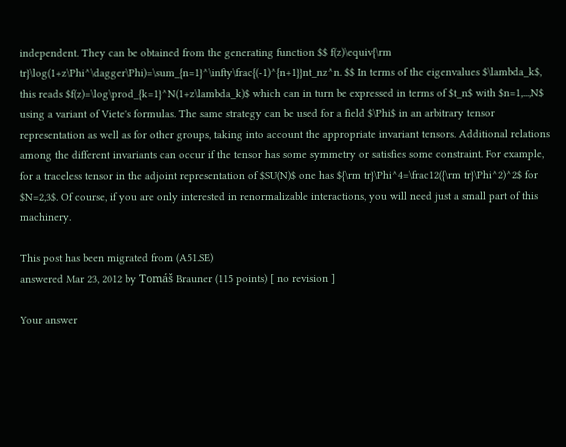independent. They can be obtained from the generating function $$ f(z)\equiv{\rm tr}\log(1+z\Phi^\dagger\Phi)=\sum_{n=1}^\infty\frac{(-1)^{n+1}}nt_nz^n. $$ In terms of the eigenvalues $\lambda_k$, this reads $f(z)=\log\prod_{k=1}^N(1+z\lambda_k)$ which can in turn be expressed in terms of $t_n$ with $n=1,...,N$ using a variant of Viete's formulas. The same strategy can be used for a field $\Phi$ in an arbitrary tensor representation as well as for other groups, taking into account the appropriate invariant tensors. Additional relations among the different invariants can occur if the tensor has some symmetry or satisfies some constraint. For example, for a traceless tensor in the adjoint representation of $SU(N)$ one has ${\rm tr}\Phi^4=\frac12({\rm tr}\Phi^2)^2$ for $N=2,3$. Of course, if you are only interested in renormalizable interactions, you will need just a small part of this machinery.

This post has been migrated from (A51.SE)
answered Mar 23, 2012 by Tomáš Brauner (115 points) [ no revision ]

Your answer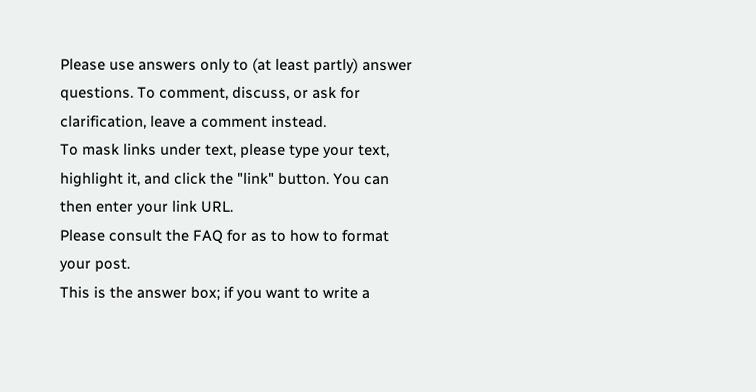Please use answers only to (at least partly) answer questions. To comment, discuss, or ask for clarification, leave a comment instead.
To mask links under text, please type your text, highlight it, and click the "link" button. You can then enter your link URL.
Please consult the FAQ for as to how to format your post.
This is the answer box; if you want to write a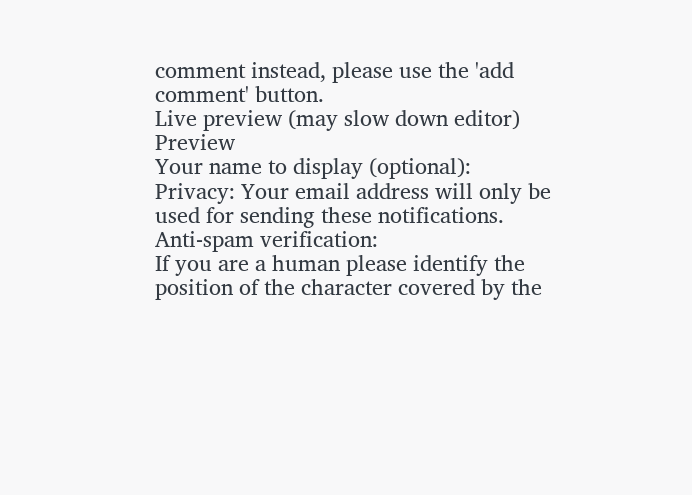comment instead, please use the 'add comment' button.
Live preview (may slow down editor)   Preview
Your name to display (optional):
Privacy: Your email address will only be used for sending these notifications.
Anti-spam verification:
If you are a human please identify the position of the character covered by the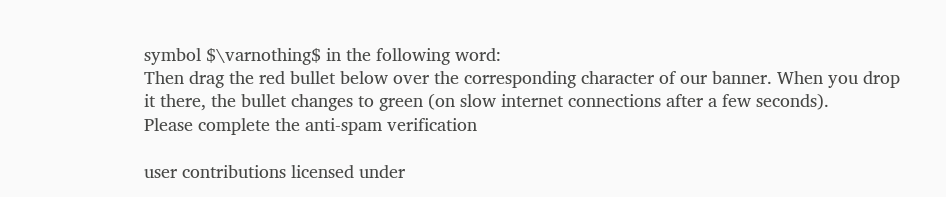symbol $\varnothing$ in the following word:
Then drag the red bullet below over the corresponding character of our banner. When you drop it there, the bullet changes to green (on slow internet connections after a few seconds).
Please complete the anti-spam verification

user contributions licensed under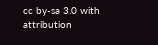cc by-sa 3.0 with attribution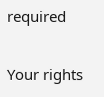required

Your rights